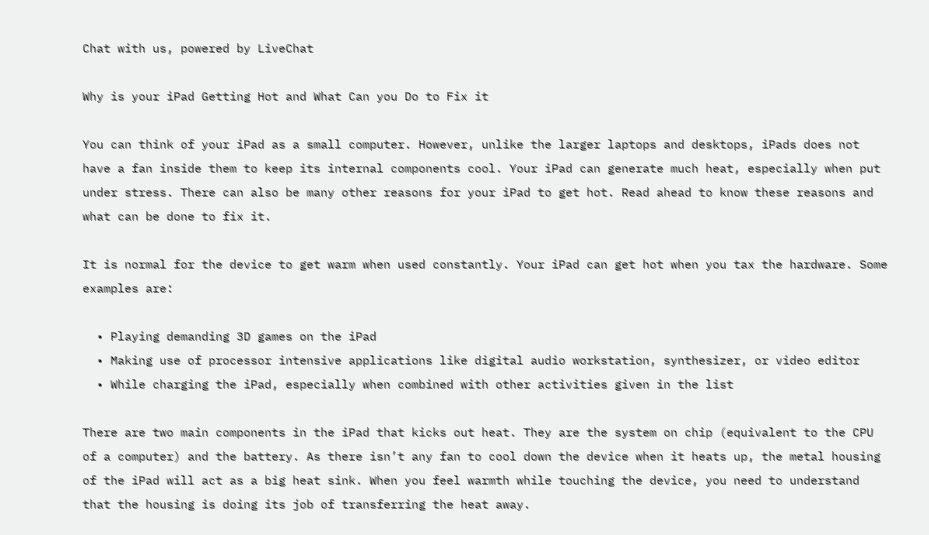Chat with us, powered by LiveChat

Why is your iPad Getting Hot and What Can you Do to Fix it

You can think of your iPad as a small computer. However, unlike the larger laptops and desktops, iPads does not have a fan inside them to keep its internal components cool. Your iPad can generate much heat, especially when put under stress. There can also be many other reasons for your iPad to get hot. Read ahead to know these reasons and what can be done to fix it.

It is normal for the device to get warm when used constantly. Your iPad can get hot when you tax the hardware. Some examples are:

  • Playing demanding 3D games on the iPad
  • Making use of processor intensive applications like digital audio workstation, synthesizer, or video editor
  • While charging the iPad, especially when combined with other activities given in the list

There are two main components in the iPad that kicks out heat. They are the system on chip (equivalent to the CPU of a computer) and the battery. As there isn’t any fan to cool down the device when it heats up, the metal housing of the iPad will act as a big heat sink. When you feel warmth while touching the device, you need to understand that the housing is doing its job of transferring the heat away.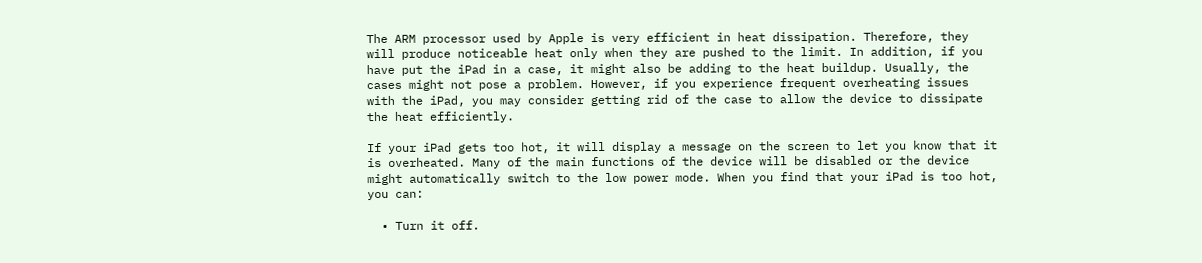The ARM processor used by Apple is very efficient in heat dissipation. Therefore, they will produce noticeable heat only when they are pushed to the limit. In addition, if you have put the iPad in a case, it might also be adding to the heat buildup. Usually, the cases might not pose a problem. However, if you experience frequent overheating issues with the iPad, you may consider getting rid of the case to allow the device to dissipate the heat efficiently.

If your iPad gets too hot, it will display a message on the screen to let you know that it is overheated. Many of the main functions of the device will be disabled or the device might automatically switch to the low power mode. When you find that your iPad is too hot, you can:

  • Turn it off.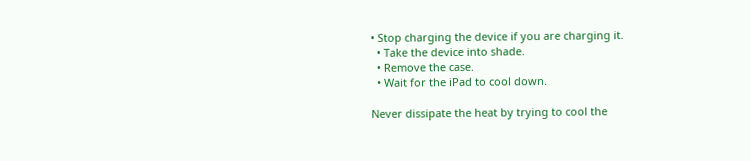• Stop charging the device if you are charging it.
  • Take the device into shade.
  • Remove the case.
  • Wait for the iPad to cool down.

Never dissipate the heat by trying to cool the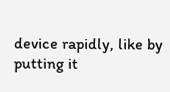device rapidly, like by putting it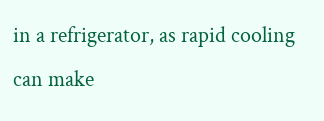in a refrigerator, as rapid cooling can make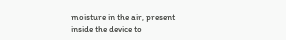moisture in the air, present inside the device to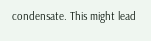condensate. This might lead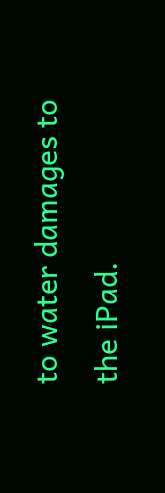to water damages to the iPad.